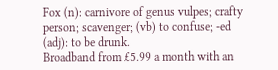Fox (n): carnivore of genus vulpes; crafty person; scavenger; (vb) to confuse; -ed (adj): to be drunk.
Broadband from £5.99 a month with an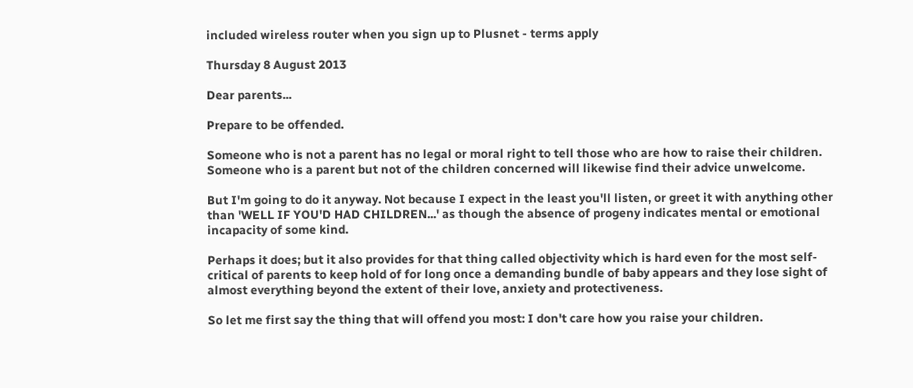included wireless router when you sign up to Plusnet - terms apply

Thursday 8 August 2013

Dear parents...

Prepare to be offended.

Someone who is not a parent has no legal or moral right to tell those who are how to raise their children. Someone who is a parent but not of the children concerned will likewise find their advice unwelcome.

But I'm going to do it anyway. Not because I expect in the least you'll listen, or greet it with anything other than 'WELL IF YOU'D HAD CHILDREN...' as though the absence of progeny indicates mental or emotional incapacity of some kind.

Perhaps it does; but it also provides for that thing called objectivity which is hard even for the most self-critical of parents to keep hold of for long once a demanding bundle of baby appears and they lose sight of almost everything beyond the extent of their love, anxiety and protectiveness.

So let me first say the thing that will offend you most: I don't care how you raise your children.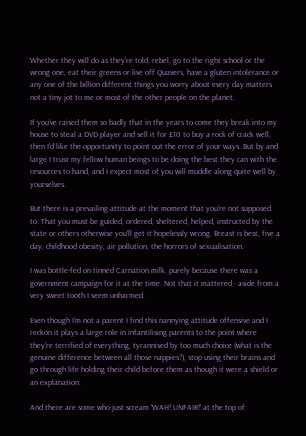Whether they will do as they're told, rebel, go to the right school or the wrong one, eat their greens or live off Quavers, have a gluten intolerance or any one of the billion different things you worry about every day matters not a tiny jot to me or most of the other people on the planet.

If you've raised them so badly that in the years to come they break into my house to steal a DVD player and sell it for £10 to buy a rock of crack well, then I'd like the opportunity to point out the error of your ways. But by and large I trust my fellow human beings to be doing the best they can with the resources to hand, and I expect most of you will muddle along quite well by yourselves.

But there is a prevailing attitude at the moment that you're not supposed to. That you must be guided, ordered, sheltered, helped, instructed by the state or others otherwise you'll get it hopelessly wrong. Breast is best, five a day, childhood obesity, air pollution, the horrors of sexualisation.

I was bottle-fed on tinned Carnation milk, purely because there was a government campaign for it at the time. Not that it mattered - aside from a very sweet tooth I seem unharmed.

Even though I'm not a parent I find this nannying attitude offensive and I reckon it plays a large role in infantilising parents to the point where they're terrified of everything, tyrannised by too much choice (what is the genuine difference between all those nappies?), stop using their brains and go through life holding their child before them as though it were a shield or an explanation.

And there are some who just scream 'WAH! UNFAIR!' at the top of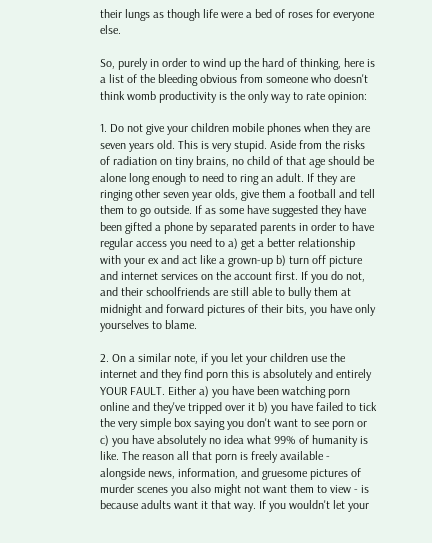their lungs as though life were a bed of roses for everyone else.

So, purely in order to wind up the hard of thinking, here is a list of the bleeding obvious from someone who doesn't think womb productivity is the only way to rate opinion:

1. Do not give your children mobile phones when they are seven years old. This is very stupid. Aside from the risks of radiation on tiny brains, no child of that age should be alone long enough to need to ring an adult. If they are ringing other seven year olds, give them a football and tell them to go outside. If as some have suggested they have been gifted a phone by separated parents in order to have regular access you need to a) get a better relationship with your ex and act like a grown-up b) turn off picture and internet services on the account first. If you do not, and their schoolfriends are still able to bully them at midnight and forward pictures of their bits, you have only yourselves to blame.

2. On a similar note, if you let your children use the internet and they find porn this is absolutely and entirely YOUR FAULT. Either a) you have been watching porn online and they've tripped over it b) you have failed to tick the very simple box saying you don't want to see porn or c) you have absolutely no idea what 99% of humanity is like. The reason all that porn is freely available - alongside news, information, and gruesome pictures of murder scenes you also might not want them to view - is because adults want it that way. If you wouldn't let your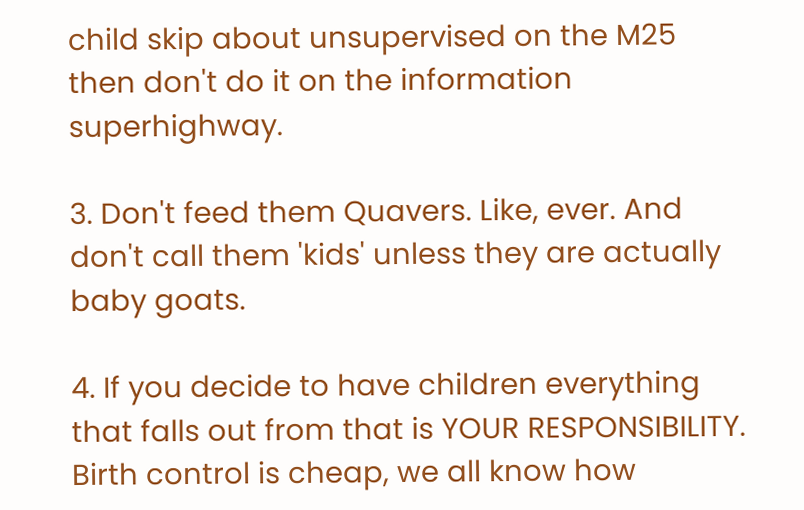child skip about unsupervised on the M25 then don't do it on the information superhighway.

3. Don't feed them Quavers. Like, ever. And don't call them 'kids' unless they are actually baby goats.

4. If you decide to have children everything that falls out from that is YOUR RESPONSIBILITY. Birth control is cheap, we all know how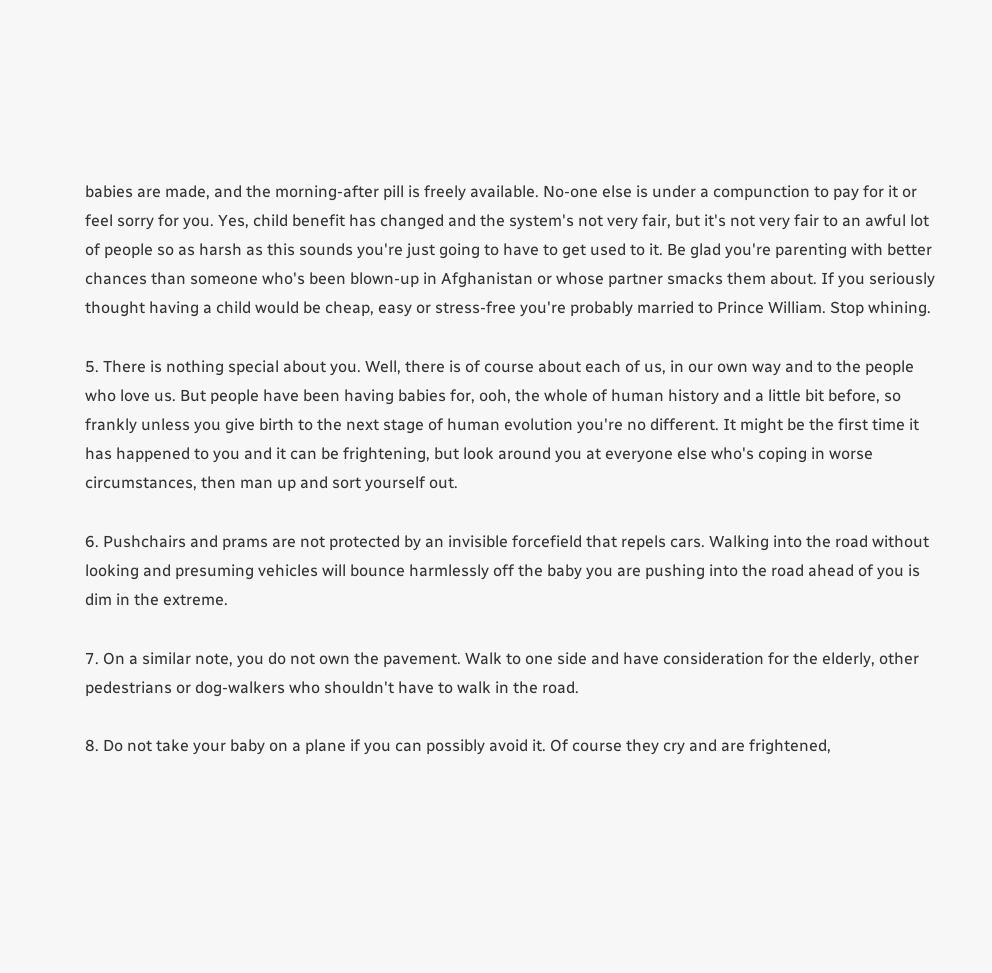babies are made, and the morning-after pill is freely available. No-one else is under a compunction to pay for it or feel sorry for you. Yes, child benefit has changed and the system's not very fair, but it's not very fair to an awful lot of people so as harsh as this sounds you're just going to have to get used to it. Be glad you're parenting with better chances than someone who's been blown-up in Afghanistan or whose partner smacks them about. If you seriously thought having a child would be cheap, easy or stress-free you're probably married to Prince William. Stop whining.

5. There is nothing special about you. Well, there is of course about each of us, in our own way and to the people who love us. But people have been having babies for, ooh, the whole of human history and a little bit before, so frankly unless you give birth to the next stage of human evolution you're no different. It might be the first time it has happened to you and it can be frightening, but look around you at everyone else who's coping in worse circumstances, then man up and sort yourself out.

6. Pushchairs and prams are not protected by an invisible forcefield that repels cars. Walking into the road without looking and presuming vehicles will bounce harmlessly off the baby you are pushing into the road ahead of you is dim in the extreme.

7. On a similar note, you do not own the pavement. Walk to one side and have consideration for the elderly, other pedestrians or dog-walkers who shouldn't have to walk in the road.

8. Do not take your baby on a plane if you can possibly avoid it. Of course they cry and are frightened,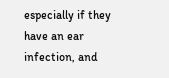especially if they have an ear infection, and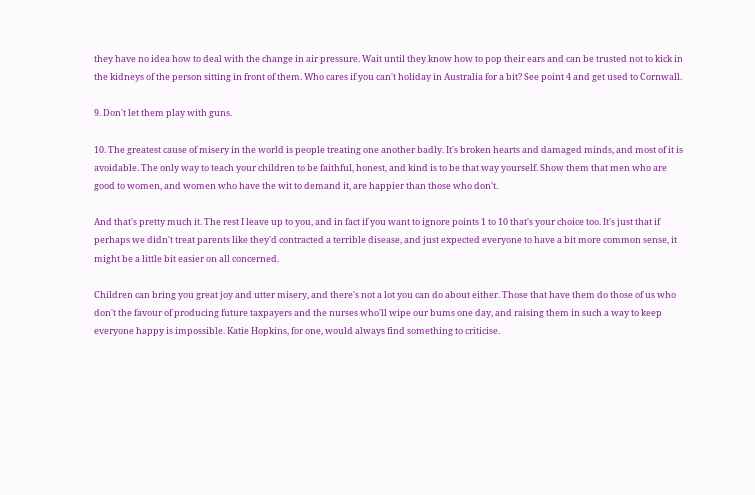they have no idea how to deal with the change in air pressure. Wait until they know how to pop their ears and can be trusted not to kick in the kidneys of the person sitting in front of them. Who cares if you can't holiday in Australia for a bit? See point 4 and get used to Cornwall.

9. Don't let them play with guns.

10. The greatest cause of misery in the world is people treating one another badly. It's broken hearts and damaged minds, and most of it is avoidable. The only way to teach your children to be faithful, honest, and kind is to be that way yourself. Show them that men who are good to women, and women who have the wit to demand it, are happier than those who don't.

And that's pretty much it. The rest I leave up to you, and in fact if you want to ignore points 1 to 10 that's your choice too. It's just that if perhaps we didn't treat parents like they'd contracted a terrible disease, and just expected everyone to have a bit more common sense, it might be a little bit easier on all concerned.

Children can bring you great joy and utter misery, and there's not a lot you can do about either. Those that have them do those of us who don't the favour of producing future taxpayers and the nurses who'll wipe our bums one day, and raising them in such a way to keep everyone happy is impossible. Katie Hopkins, for one, would always find something to criticise.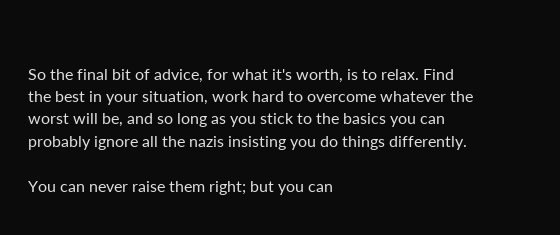So the final bit of advice, for what it's worth, is to relax. Find the best in your situation, work hard to overcome whatever the worst will be, and so long as you stick to the basics you can probably ignore all the nazis insisting you do things differently.

You can never raise them right; but you can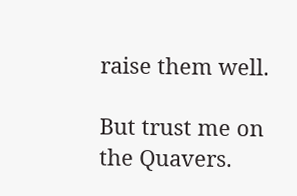raise them well.

But trust me on the Quavers.